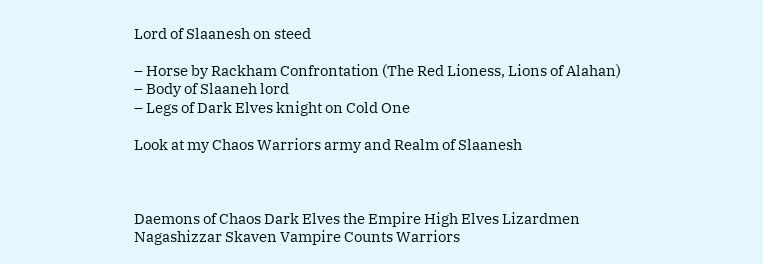Lord of Slaanesh on steed

– Horse by Rackham Confrontation (The Red Lioness, Lions of Alahan)
– Body of Slaaneh lord
– Legs of Dark Elves knight on Cold One

Look at my Chaos Warriors army and Realm of Slaanesh



Daemons of Chaos Dark Elves the Empire High Elves Lizardmen
Nagashizzar Skaven Vampire Counts Warriors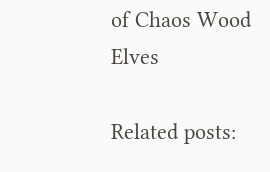of Chaos Wood Elves

Related posts: